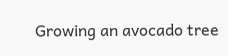Growing an avocado tree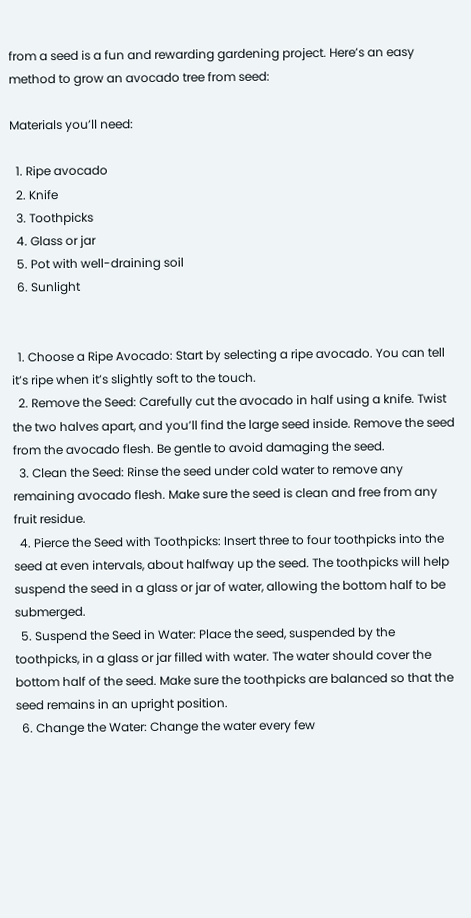from a seed is a fun and rewarding gardening project. Here’s an easy method to grow an avocado tree from seed:

Materials you’ll need:

  1. Ripe avocado
  2. Knife
  3. Toothpicks
  4. Glass or jar
  5. Pot with well-draining soil
  6. Sunlight


  1. Choose a Ripe Avocado: Start by selecting a ripe avocado. You can tell it’s ripe when it’s slightly soft to the touch.
  2. Remove the Seed: Carefully cut the avocado in half using a knife. Twist the two halves apart, and you’ll find the large seed inside. Remove the seed from the avocado flesh. Be gentle to avoid damaging the seed.
  3. Clean the Seed: Rinse the seed under cold water to remove any remaining avocado flesh. Make sure the seed is clean and free from any fruit residue.
  4. Pierce the Seed with Toothpicks: Insert three to four toothpicks into the seed at even intervals, about halfway up the seed. The toothpicks will help suspend the seed in a glass or jar of water, allowing the bottom half to be submerged.
  5. Suspend the Seed in Water: Place the seed, suspended by the toothpicks, in a glass or jar filled with water. The water should cover the bottom half of the seed. Make sure the toothpicks are balanced so that the seed remains in an upright position.
  6. Change the Water: Change the water every few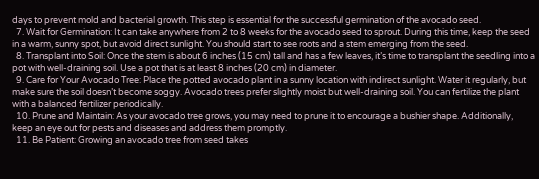days to prevent mold and bacterial growth. This step is essential for the successful germination of the avocado seed.
  7. Wait for Germination: It can take anywhere from 2 to 8 weeks for the avocado seed to sprout. During this time, keep the seed in a warm, sunny spot, but avoid direct sunlight. You should start to see roots and a stem emerging from the seed.
  8. Transplant into Soil: Once the stem is about 6 inches (15 cm) tall and has a few leaves, it’s time to transplant the seedling into a pot with well-draining soil. Use a pot that is at least 8 inches (20 cm) in diameter.
  9. Care for Your Avocado Tree: Place the potted avocado plant in a sunny location with indirect sunlight. Water it regularly, but make sure the soil doesn’t become soggy. Avocado trees prefer slightly moist but well-draining soil. You can fertilize the plant with a balanced fertilizer periodically.
  10. Prune and Maintain: As your avocado tree grows, you may need to prune it to encourage a bushier shape. Additionally, keep an eye out for pests and diseases and address them promptly.
  11. Be Patient: Growing an avocado tree from seed takes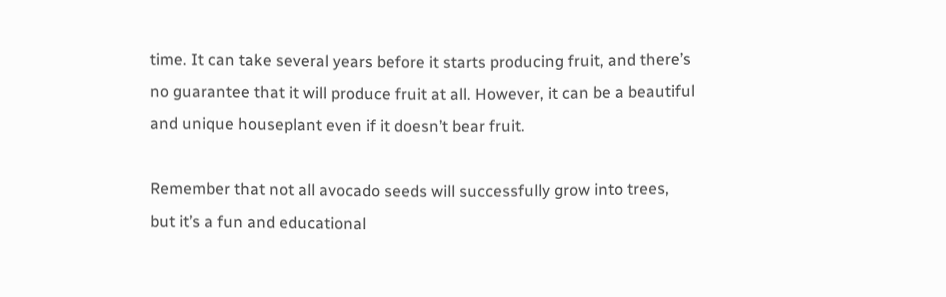time. It can take several years before it starts producing fruit, and there’s no guarantee that it will produce fruit at all. However, it can be a beautiful and unique houseplant even if it doesn’t bear fruit.

Remember that not all avocado seeds will successfully grow into trees, but it’s a fun and educational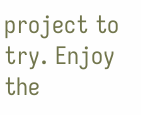project to try. Enjoy the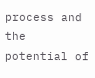process and the potential of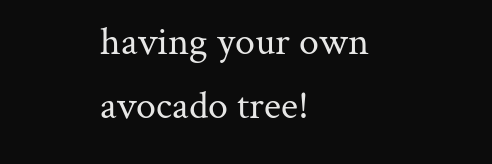having your own avocado tree!